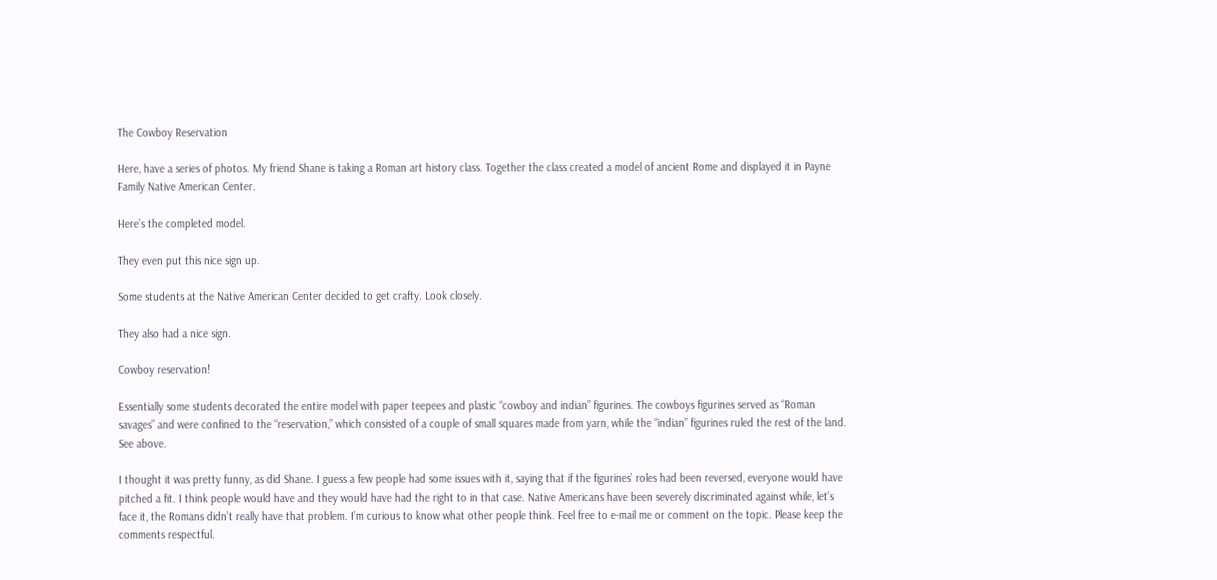The Cowboy Reservation

Here, have a series of photos. My friend Shane is taking a Roman art history class. Together the class created a model of ancient Rome and displayed it in Payne Family Native American Center.

Here’s the completed model.

They even put this nice sign up.

Some students at the Native American Center decided to get crafty. Look closely.

They also had a nice sign.

Cowboy reservation!

Essentially some students decorated the entire model with paper teepees and plastic “cowboy and indian” figurines. The cowboys figurines served as “Roman savages” and were confined to the “reservation,” which consisted of a couple of small squares made from yarn, while the “indian” figurines ruled the rest of the land. See above.

I thought it was pretty funny, as did Shane. I guess a few people had some issues with it, saying that if the figurines’ roles had been reversed, everyone would have pitched a fit. I think people would have and they would have had the right to in that case. Native Americans have been severely discriminated against while, let’s face it, the Romans didn’t really have that problem. I’m curious to know what other people think. Feel free to e-mail me or comment on the topic. Please keep the comments respectful.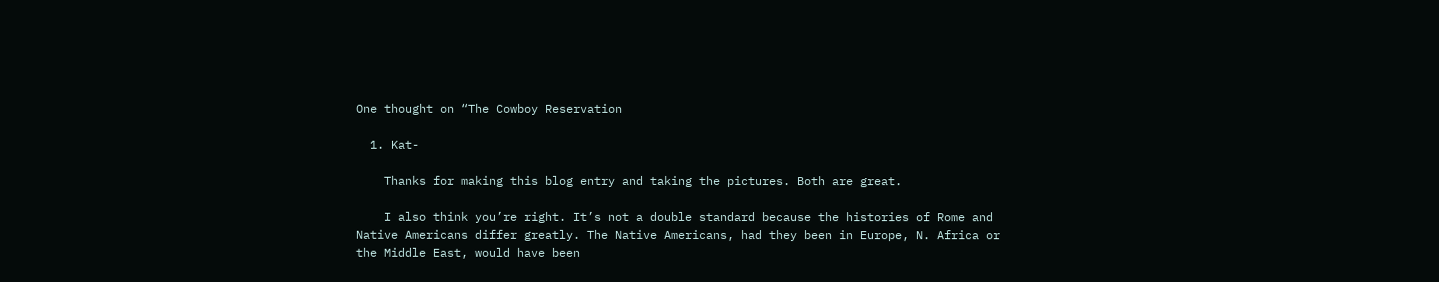One thought on “The Cowboy Reservation

  1. Kat-

    Thanks for making this blog entry and taking the pictures. Both are great.

    I also think you’re right. It’s not a double standard because the histories of Rome and Native Americans differ greatly. The Native Americans, had they been in Europe, N. Africa or the Middle East, would have been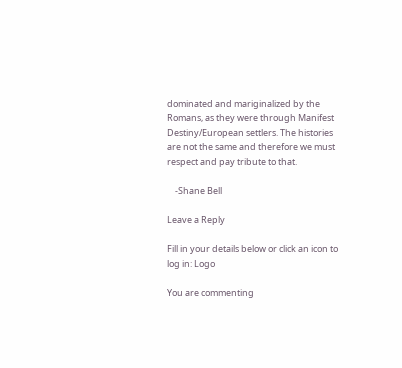dominated and mariginalized by the Romans, as they were through Manifest Destiny/European settlers. The histories are not the same and therefore we must respect and pay tribute to that.

    -Shane Bell

Leave a Reply

Fill in your details below or click an icon to log in: Logo

You are commenting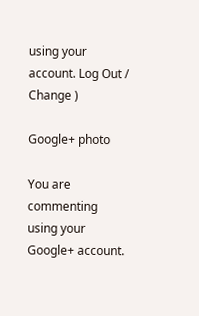using your account. Log Out /  Change )

Google+ photo

You are commenting using your Google+ account.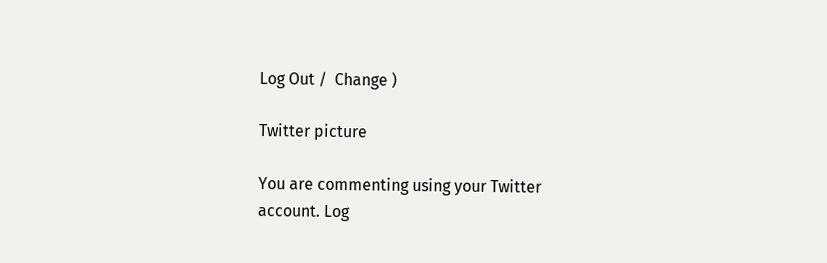Log Out /  Change )

Twitter picture

You are commenting using your Twitter account. Log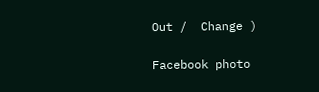Out /  Change )

Facebook photo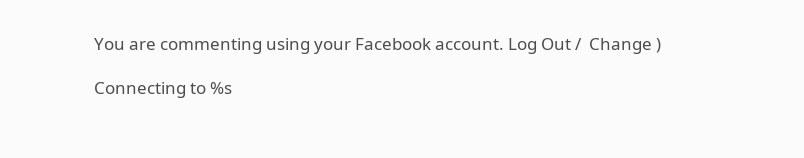You are commenting using your Facebook account. Log Out /  Change )

Connecting to %s